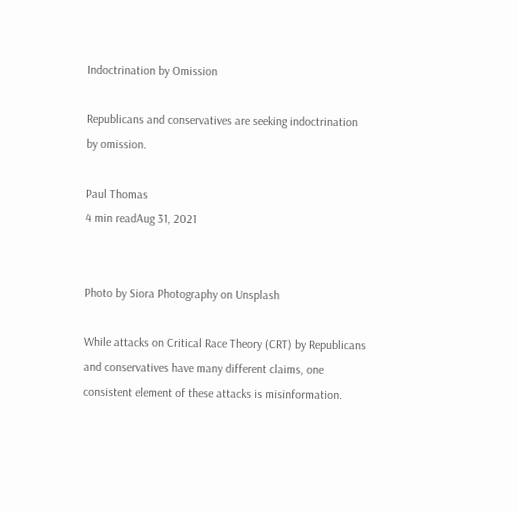Indoctrination by Omission

Republicans and conservatives are seeking indoctrination by omission.

Paul Thomas
4 min readAug 31, 2021


Photo by Siora Photography on Unsplash

While attacks on Critical Race Theory (CRT) by Republicans and conservatives have many different claims, one consistent element of these attacks is misinformation.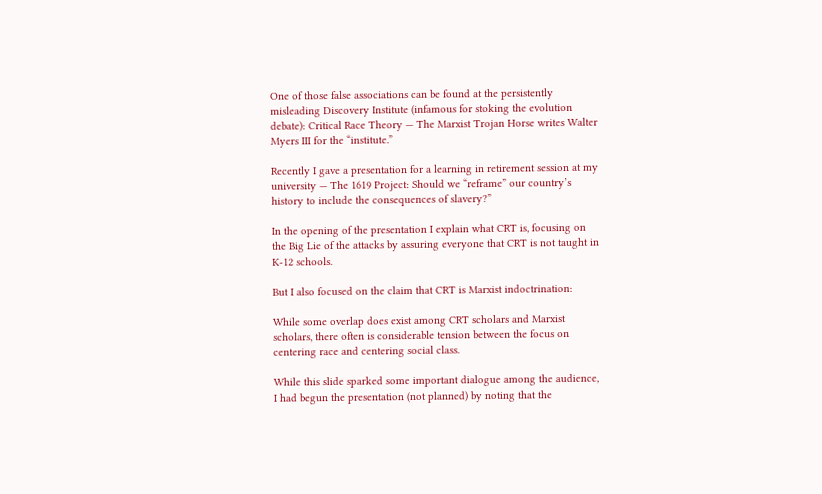One of those false associations can be found at the persistently misleading Discovery Institute (infamous for stoking the evolution debate): Critical Race Theory — The Marxist Trojan Horse writes Walter Myers III for the “institute.”

Recently I gave a presentation for a learning in retirement session at my university — The 1619 Project: Should we “reframe” our country’s history to include the consequences of slavery?”

In the opening of the presentation I explain what CRT is, focusing on the Big Lie of the attacks by assuring everyone that CRT is not taught in K-12 schools.

But I also focused on the claim that CRT is Marxist indoctrination:

While some overlap does exist among CRT scholars and Marxist scholars, there often is considerable tension between the focus on centering race and centering social class.

While this slide sparked some important dialogue among the audience, I had begun the presentation (not planned) by noting that the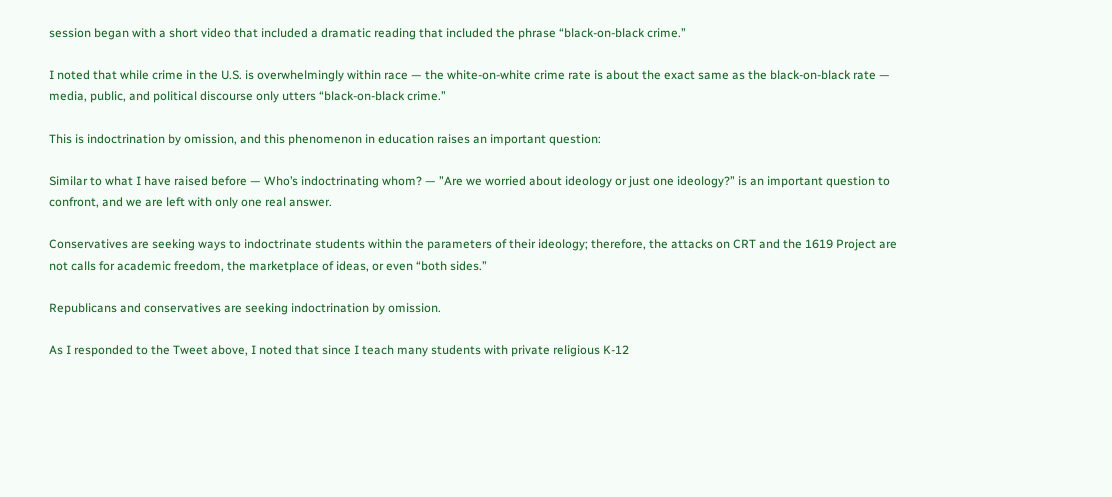session began with a short video that included a dramatic reading that included the phrase “black-on-black crime.”

I noted that while crime in the U.S. is overwhelmingly within race — the white-on-white crime rate is about the exact same as the black-on-black rate — media, public, and political discourse only utters “black-on-black crime.”

This is indoctrination by omission, and this phenomenon in education raises an important question:

Similar to what I have raised before — Who’s indoctrinating whom? — ”Are we worried about ideology or just one ideology?” is an important question to confront, and we are left with only one real answer.

Conservatives are seeking ways to indoctrinate students within the parameters of their ideology; therefore, the attacks on CRT and the 1619 Project are not calls for academic freedom, the marketplace of ideas, or even “both sides.”

Republicans and conservatives are seeking indoctrination by omission.

As I responded to the Tweet above, I noted that since I teach many students with private religious K-12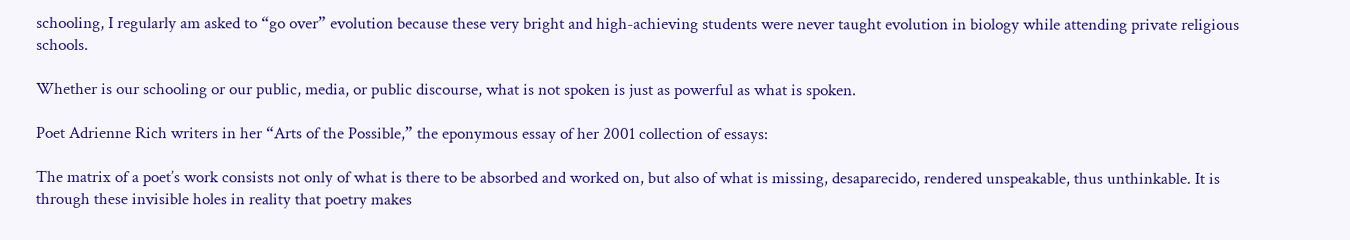schooling, I regularly am asked to “go over” evolution because these very bright and high-achieving students were never taught evolution in biology while attending private religious schools.

Whether is our schooling or our public, media, or public discourse, what is not spoken is just as powerful as what is spoken.

Poet Adrienne Rich writers in her “Arts of the Possible,” the eponymous essay of her 2001 collection of essays:

The matrix of a poet’s work consists not only of what is there to be absorbed and worked on, but also of what is missing, desaparecido, rendered unspeakable, thus unthinkable. It is through these invisible holes in reality that poetry makes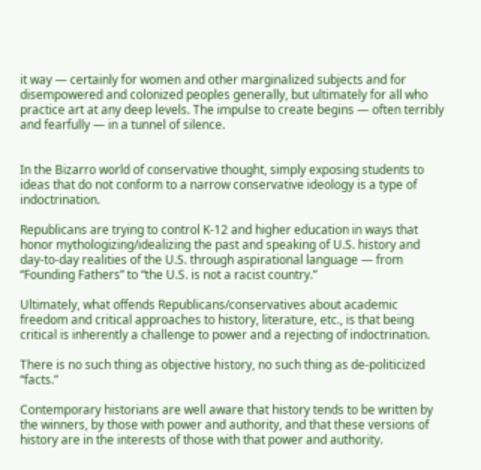it way — certainly for women and other marginalized subjects and for disempowered and colonized peoples generally, but ultimately for all who practice art at any deep levels. The impulse to create begins — often terribly and fearfully — in a tunnel of silence.


In the Bizarro world of conservative thought, simply exposing students to ideas that do not conform to a narrow conservative ideology is a type of indoctrination.

Republicans are trying to control K-12 and higher education in ways that honor mythologizing/idealizing the past and speaking of U.S. history and day-to-day realities of the U.S. through aspirational language — from “Founding Fathers” to “the U.S. is not a racist country.”

Ultimately, what offends Republicans/conservatives about academic freedom and critical approaches to history, literature, etc., is that being critical is inherently a challenge to power and a rejecting of indoctrination.

There is no such thing as objective history, no such thing as de-politicized “facts.”

Contemporary historians are well aware that history tends to be written by the winners, by those with power and authority, and that these versions of history are in the interests of those with that power and authority.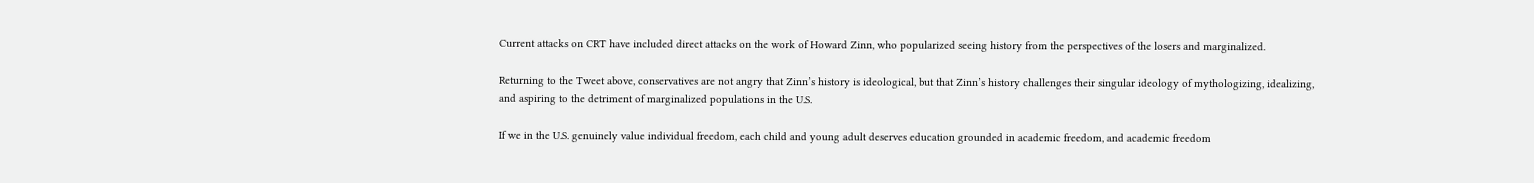Current attacks on CRT have included direct attacks on the work of Howard Zinn, who popularized seeing history from the perspectives of the losers and marginalized.

Returning to the Tweet above, conservatives are not angry that Zinn’s history is ideological, but that Zinn’s history challenges their singular ideology of mythologizing, idealizing, and aspiring to the detriment of marginalized populations in the U.S.

If we in the U.S. genuinely value individual freedom, each child and young adult deserves education grounded in academic freedom, and academic freedom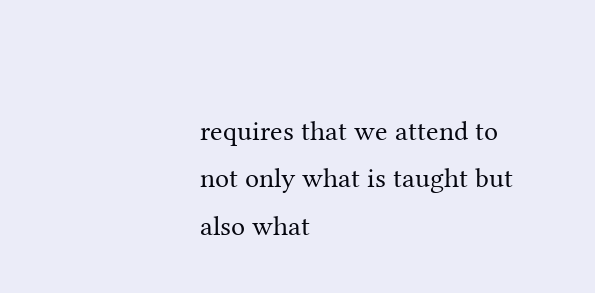requires that we attend to not only what is taught but also what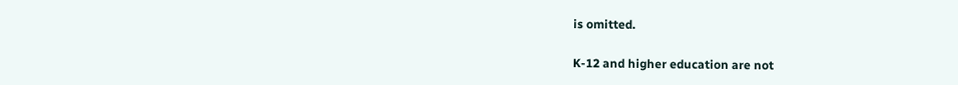is omitted.

K-12 and higher education are not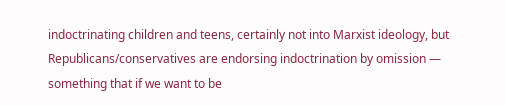indoctrinating children and teens, certainly not into Marxist ideology, but Republicans/conservatives are endorsing indoctrination by omission — something that if we want to be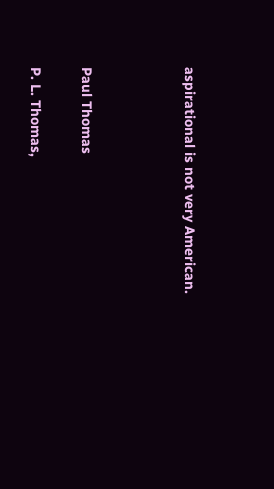aspirational is not very American.



Paul Thomas

P. L. Thomas,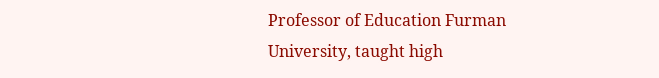Professor of Education Furman University, taught high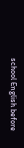school English before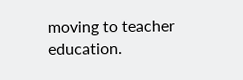moving to teacher education.